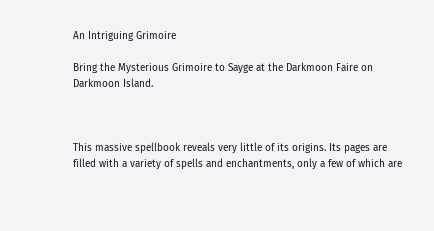An Intriguing Grimoire

Bring the Mysterious Grimoire to Sayge at the Darkmoon Faire on Darkmoon Island.



This massive spellbook reveals very little of its origins. Its pages are filled with a variety of spells and enchantments, only a few of which are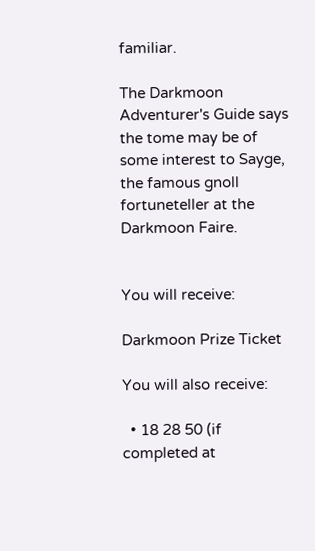familiar.

The Darkmoon Adventurer's Guide says the tome may be of some interest to Sayge, the famous gnoll fortuneteller at the Darkmoon Faire.


You will receive:

Darkmoon Prize Ticket

You will also receive:

  • 18 28 50 (if completed at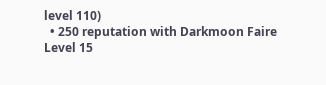level 110)
  • 250 reputation with Darkmoon Faire
Level 15